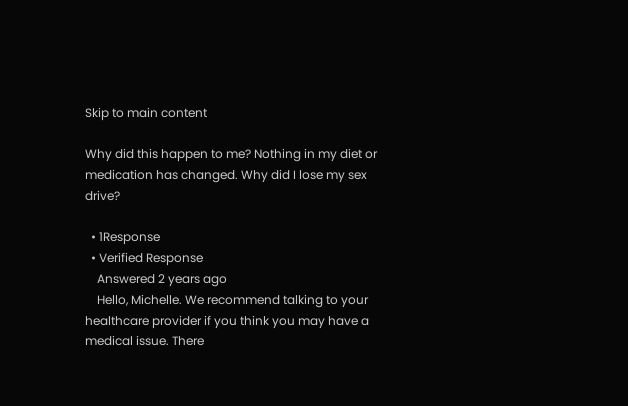Skip to main content

Why did this happen to me? Nothing in my diet or medication has changed. Why did I lose my sex drive?

  • 1Response
  • Verified Response
    Answered 2 years ago
    Hello, Michelle. We recommend talking to your healthcare provider if you think you may have a medical issue. There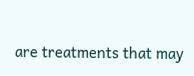are treatments that may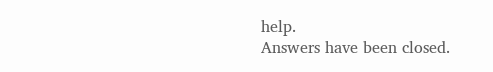help.
Answers have been closed.